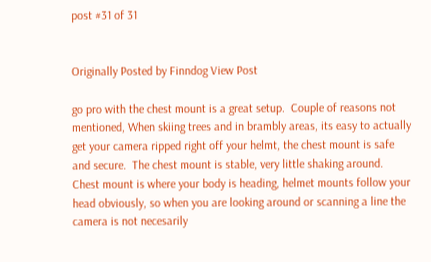post #31 of 31


Originally Posted by Finndog View Post

go pro with the chest mount is a great setup.  Couple of reasons not mentioned, When skiing trees and in brambly areas, its easy to actually get your camera ripped right off your helmt, the chest mount is safe and secure.  The chest mount is stable, very little shaking around. Chest mount is where your body is heading, helmet mounts follow your head obviously, so when you are looking around or scanning a line the camera is not necesarily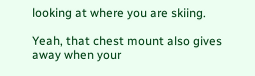looking at where you are skiing.

Yeah, that chest mount also gives away when your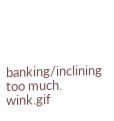banking/inclining too much.  wink.gif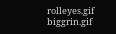rolleyes.gif biggrin.gif